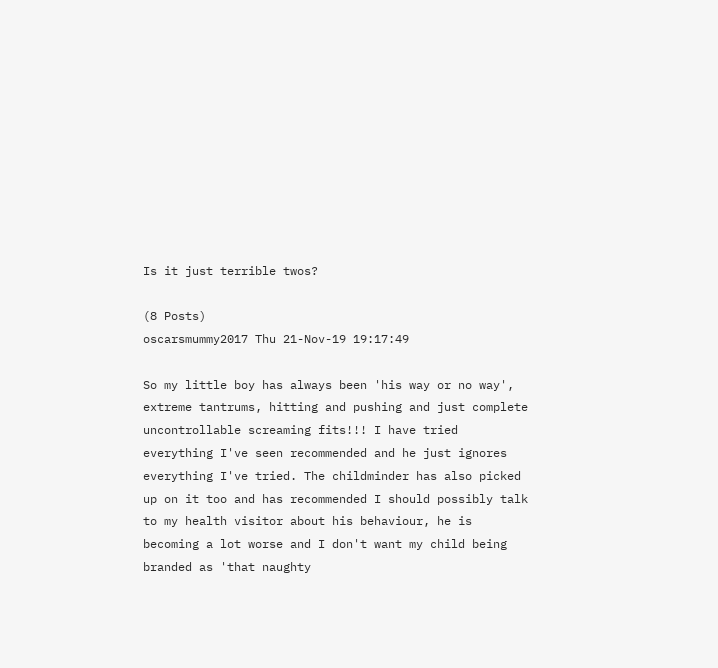Is it just terrible twos?

(8 Posts)
oscarsmummy2017 Thu 21-Nov-19 19:17:49

So my little boy has always been 'his way or no way', extreme tantrums, hitting and pushing and just complete uncontrollable screaming fits!!! I have tried everything I've seen recommended and he just ignores everything I've tried. The childminder has also picked up on it too and has recommended I should possibly talk to my health visitor about his behaviour, he is becoming a lot worse and I don't want my child being branded as 'that naughty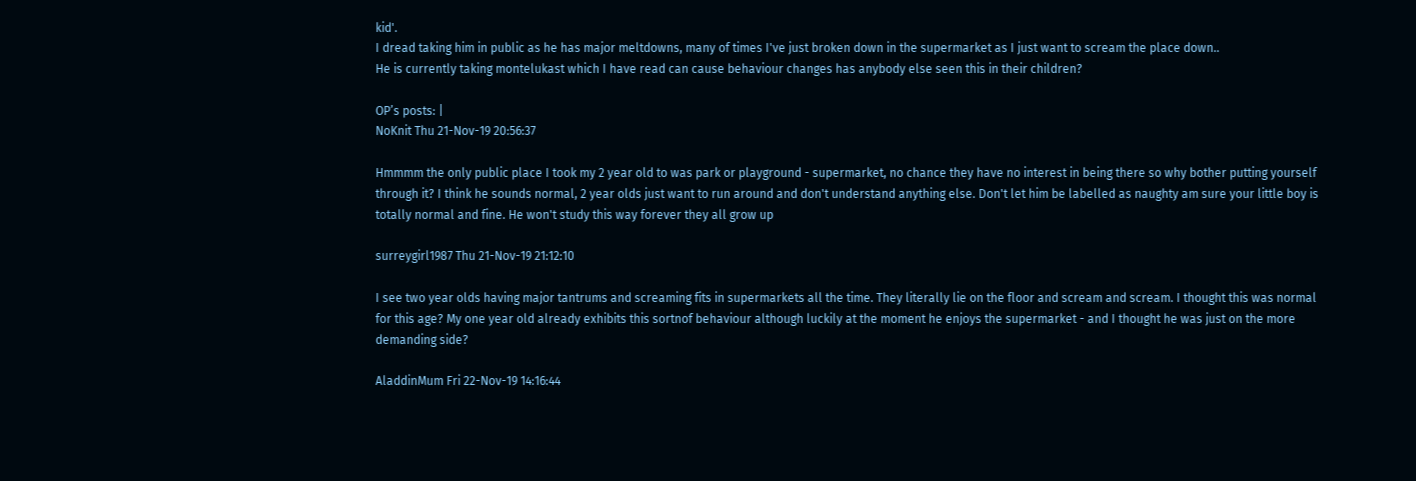kid'.
I dread taking him in public as he has major meltdowns, many of times I've just broken down in the supermarket as I just want to scream the place down..
He is currently taking montelukast which I have read can cause behaviour changes has anybody else seen this in their children?

OP’s posts: |
NoKnit Thu 21-Nov-19 20:56:37

Hmmmm the only public place I took my 2 year old to was park or playground - supermarket, no chance they have no interest in being there so why bother putting yourself through it? I think he sounds normal, 2 year olds just want to run around and don't understand anything else. Don't let him be labelled as naughty am sure your little boy is totally normal and fine. He won't study this way forever they all grow up

surreygirl1987 Thu 21-Nov-19 21:12:10

I see two year olds having major tantrums and screaming fits in supermarkets all the time. They literally lie on the floor and scream and scream. I thought this was normal for this age? My one year old already exhibits this sortnof behaviour although luckily at the moment he enjoys the supermarket - and I thought he was just on the more demanding side?

AladdinMum Fri 22-Nov-19 14:16:44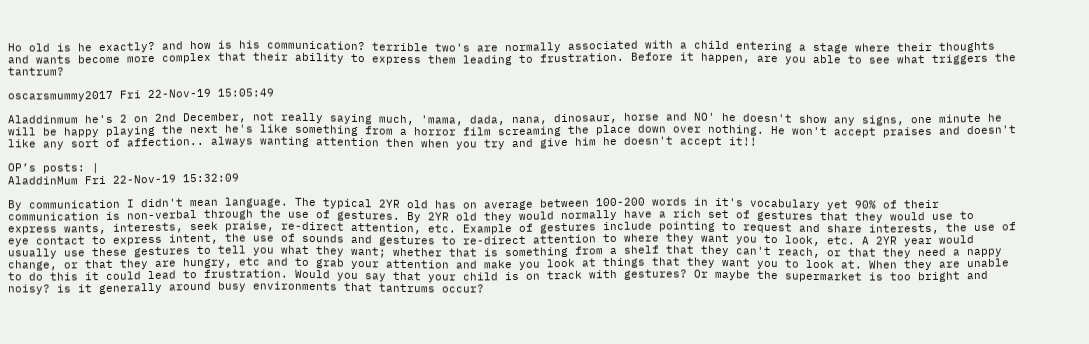Ho old is he exactly? and how is his communication? terrible two's are normally associated with a child entering a stage where their thoughts and wants become more complex that their ability to express them leading to frustration. Before it happen, are you able to see what triggers the tantrum?

oscarsmummy2017 Fri 22-Nov-19 15:05:49

Aladdinmum he's 2 on 2nd December, not really saying much, 'mama, dada, nana, dinosaur, horse and NO' he doesn't show any signs, one minute he will be happy playing the next he's like something from a horror film screaming the place down over nothing. He won't accept praises and doesn't like any sort of affection.. always wanting attention then when you try and give him he doesn't accept it!!

OP’s posts: |
AladdinMum Fri 22-Nov-19 15:32:09

By communication I didn't mean language. The typical 2YR old has on average between 100-200 words in it's vocabulary yet 90% of their communication is non-verbal through the use of gestures. By 2YR old they would normally have a rich set of gestures that they would use to express wants, interests, seek praise, re-direct attention, etc. Example of gestures include pointing to request and share interests, the use of eye contact to express intent, the use of sounds and gestures to re-direct attention to where they want you to look, etc. A 2YR year would usually use these gestures to tell you what they want; whether that is something from a shelf that they can't reach, or that they need a nappy change, or that they are hungry, etc and to grab your attention and make you look at things that they want you to look at. When they are unable to do this it could lead to frustration. Would you say that your child is on track with gestures? Or maybe the supermarket is too bright and noisy? is it generally around busy environments that tantrums occur?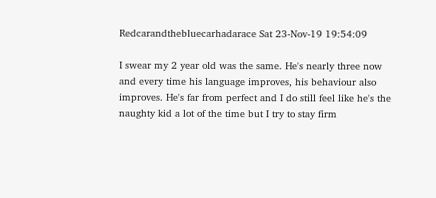Redcarandthebluecarhadarace Sat 23-Nov-19 19:54:09

I swear my 2 year old was the same. He's nearly three now and every time his language improves, his behaviour also improves. He's far from perfect and I do still feel like he's the naughty kid a lot of the time but I try to stay firm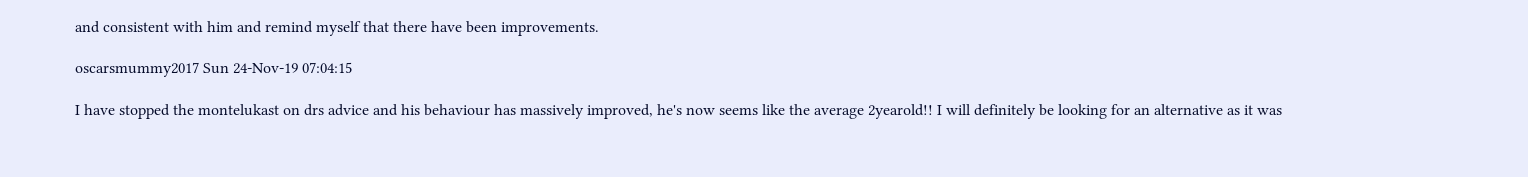and consistent with him and remind myself that there have been improvements.

oscarsmummy2017 Sun 24-Nov-19 07:04:15

I have stopped the montelukast on drs advice and his behaviour has massively improved, he's now seems like the average 2yearold!! I will definitely be looking for an alternative as it was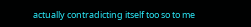actually contradicting itself too so to me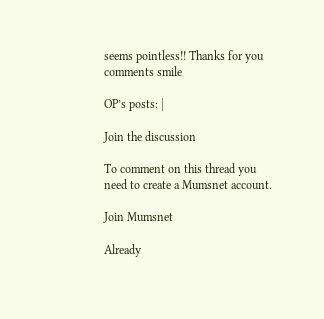seems pointless!! Thanks for you comments smile

OP’s posts: |

Join the discussion

To comment on this thread you need to create a Mumsnet account.

Join Mumsnet

Already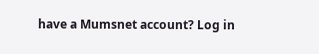have a Mumsnet account? Log in